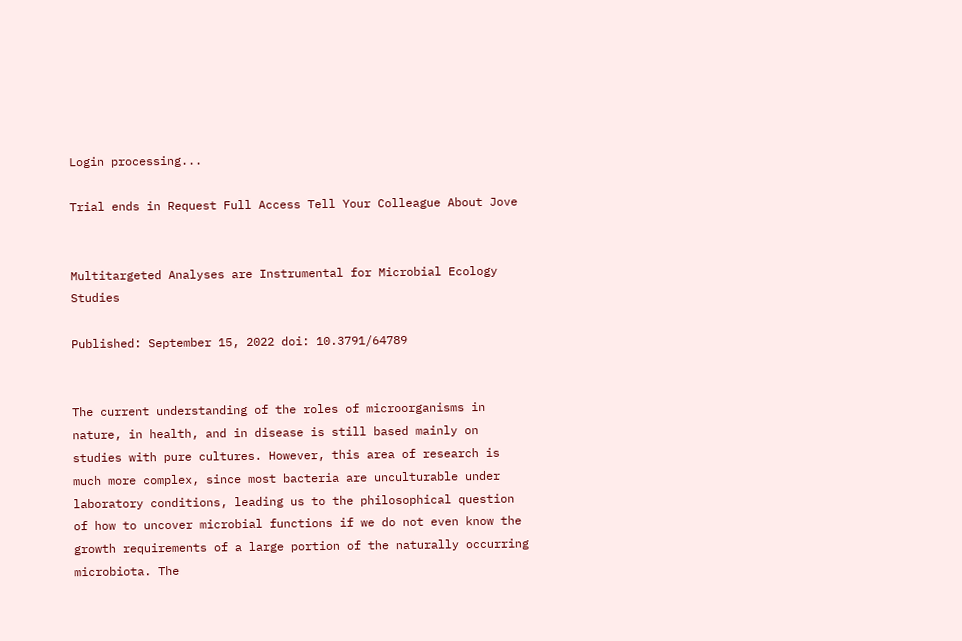Login processing...

Trial ends in Request Full Access Tell Your Colleague About Jove


Multitargeted Analyses are Instrumental for Microbial Ecology Studies

Published: September 15, 2022 doi: 10.3791/64789


The current understanding of the roles of microorganisms in nature, in health, and in disease is still based mainly on studies with pure cultures. However, this area of research is much more complex, since most bacteria are unculturable under laboratory conditions, leading us to the philosophical question of how to uncover microbial functions if we do not even know the growth requirements of a large portion of the naturally occurring microbiota. The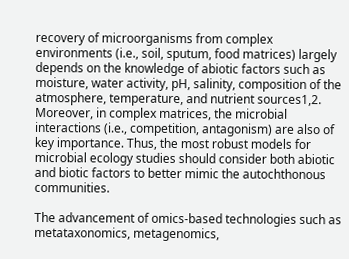recovery of microorganisms from complex environments (i.e., soil, sputum, food matrices) largely depends on the knowledge of abiotic factors such as moisture, water activity, pH, salinity, composition of the atmosphere, temperature, and nutrient sources1,2. Moreover, in complex matrices, the microbial interactions (i.e., competition, antagonism) are also of key importance. Thus, the most robust models for microbial ecology studies should consider both abiotic and biotic factors to better mimic the autochthonous communities.

The advancement of omics-based technologies such as metataxonomics, metagenomics,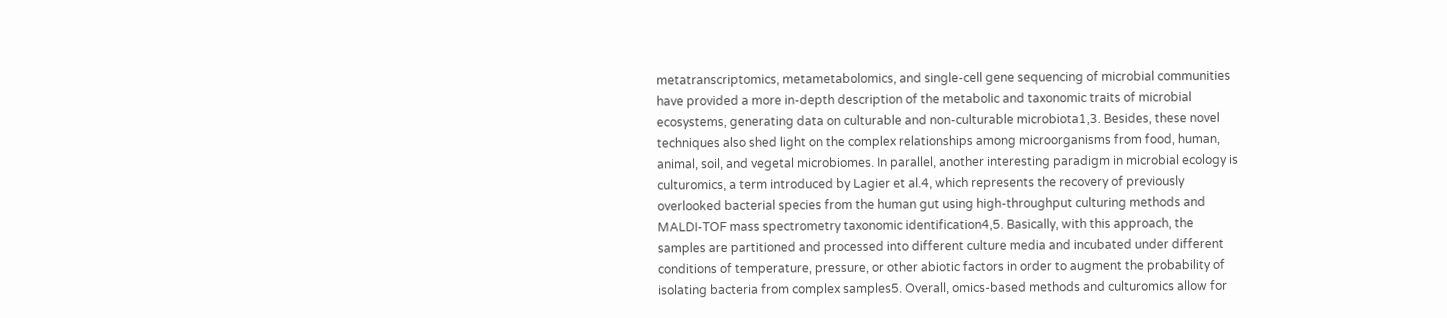metatranscriptomics, metametabolomics, and single-cell gene sequencing of microbial communities have provided a more in-depth description of the metabolic and taxonomic traits of microbial ecosystems, generating data on culturable and non-culturable microbiota1,3. Besides, these novel techniques also shed light on the complex relationships among microorganisms from food, human, animal, soil, and vegetal microbiomes. In parallel, another interesting paradigm in microbial ecology is culturomics, a term introduced by Lagier et al.4, which represents the recovery of previously overlooked bacterial species from the human gut using high-throughput culturing methods and MALDI-TOF mass spectrometry taxonomic identification4,5. Basically, with this approach, the samples are partitioned and processed into different culture media and incubated under different conditions of temperature, pressure, or other abiotic factors in order to augment the probability of isolating bacteria from complex samples5. Overall, omics-based methods and culturomics allow for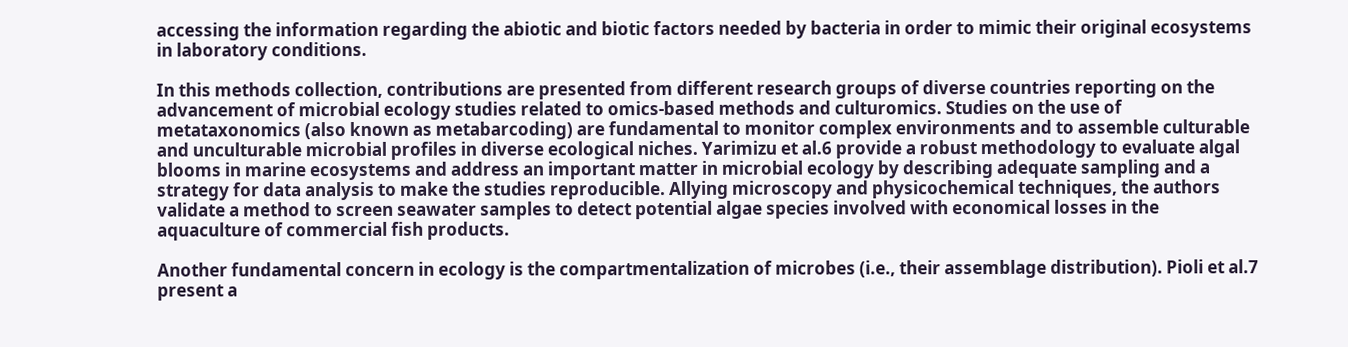accessing the information regarding the abiotic and biotic factors needed by bacteria in order to mimic their original ecosystems in laboratory conditions.

In this methods collection, contributions are presented from different research groups of diverse countries reporting on the advancement of microbial ecology studies related to omics-based methods and culturomics. Studies on the use of metataxonomics (also known as metabarcoding) are fundamental to monitor complex environments and to assemble culturable and unculturable microbial profiles in diverse ecological niches. Yarimizu et al.6 provide a robust methodology to evaluate algal blooms in marine ecosystems and address an important matter in microbial ecology by describing adequate sampling and a strategy for data analysis to make the studies reproducible. Allying microscopy and physicochemical techniques, the authors validate a method to screen seawater samples to detect potential algae species involved with economical losses in the aquaculture of commercial fish products.

Another fundamental concern in ecology is the compartmentalization of microbes (i.e., their assemblage distribution). Pioli et al.7 present a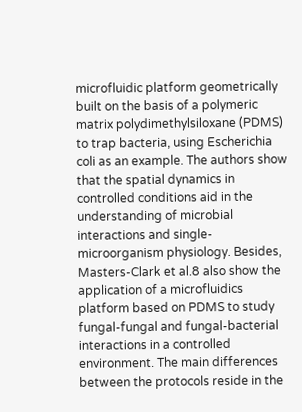microfluidic platform geometrically built on the basis of a polymeric matrix polydimethylsiloxane (PDMS) to trap bacteria, using Escherichia coli as an example. The authors show that the spatial dynamics in controlled conditions aid in the understanding of microbial interactions and single-microorganism physiology. Besides, Masters-Clark et al.8 also show the application of a microfluidics platform based on PDMS to study fungal-fungal and fungal-bacterial interactions in a controlled environment. The main differences between the protocols reside in the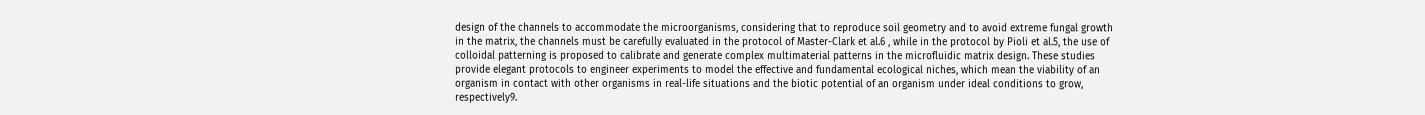design of the channels to accommodate the microorganisms, considering that to reproduce soil geometry and to avoid extreme fungal growth in the matrix, the channels must be carefully evaluated in the protocol of Master-Clark et al.6 , while in the protocol by Pioli et al.5, the use of colloidal patterning is proposed to calibrate and generate complex multimaterial patterns in the microfluidic matrix design. These studies provide elegant protocols to engineer experiments to model the effective and fundamental ecological niches, which mean the viability of an organism in contact with other organisms in real-life situations and the biotic potential of an organism under ideal conditions to grow, respectively9.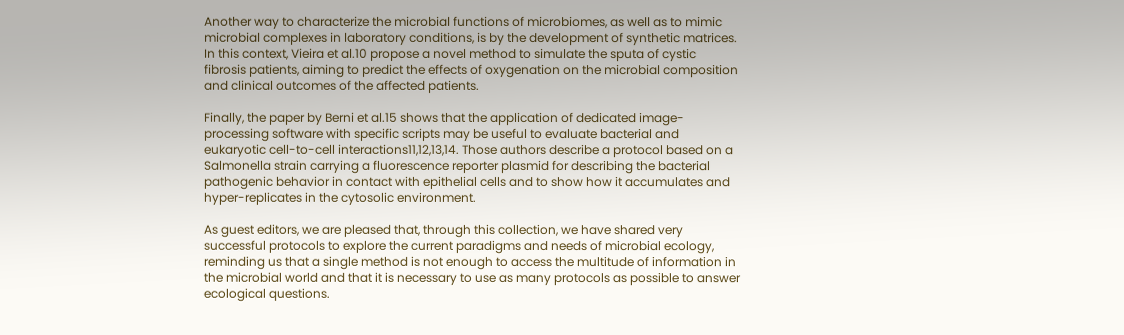Another way to characterize the microbial functions of microbiomes, as well as to mimic microbial complexes in laboratory conditions, is by the development of synthetic matrices. In this context, Vieira et al.10 propose a novel method to simulate the sputa of cystic fibrosis patients, aiming to predict the effects of oxygenation on the microbial composition and clinical outcomes of the affected patients.

Finally, the paper by Berni et al.15 shows that the application of dedicated image-processing software with specific scripts may be useful to evaluate bacterial and eukaryotic cell-to-cell interactions11,12,13,14. Those authors describe a protocol based on a Salmonella strain carrying a fluorescence reporter plasmid for describing the bacterial pathogenic behavior in contact with epithelial cells and to show how it accumulates and hyper-replicates in the cytosolic environment.

As guest editors, we are pleased that, through this collection, we have shared very successful protocols to explore the current paradigms and needs of microbial ecology, reminding us that a single method is not enough to access the multitude of information in the microbial world and that it is necessary to use as many protocols as possible to answer ecological questions.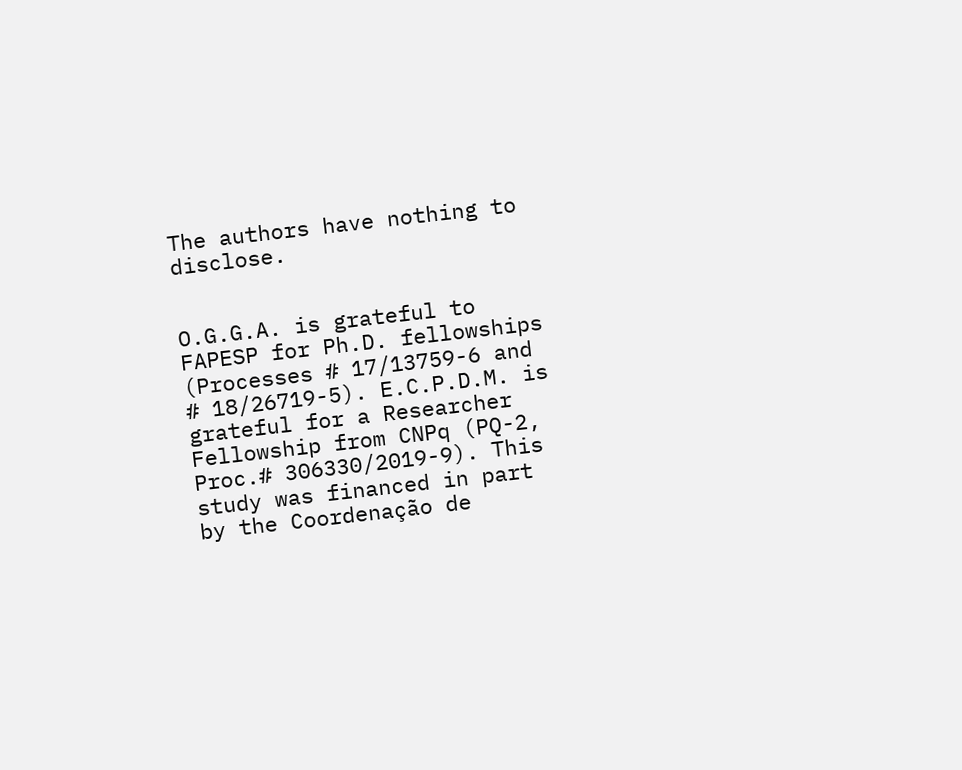The authors have nothing to disclose.


O.G.G.A. is grateful to FAPESP for Ph.D. fellowships (Processes # 17/13759-6 and # 18/26719-5). E.C.P.D.M. is grateful for a Researcher Fellowship from CNPq (PQ-2, Proc.# 306330/2019-9). This study was financed in part by the Coordenação de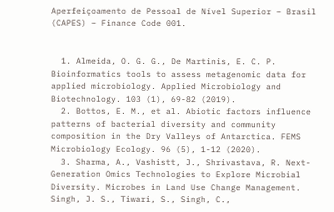Aperfeiçoamento de Pessoal de Nível Superior – Brasil (CAPES) – Finance Code 001.


  1. Almeida, O. G. G., De Martinis, E. C. P. Bioinformatics tools to assess metagenomic data for applied microbiology. Applied Microbiology and Biotechnology. 103 (1), 69-82 (2019).
  2. Bottos, E. M., et al. Abiotic factors influence patterns of bacterial diversity and community composition in the Dry Valleys of Antarctica. FEMS Microbiology Ecology. 96 (5), 1-12 (2020).
  3. Sharma, A., Vashistt, J., Shrivastava, R. Next-Generation Omics Technologies to Explore Microbial Diversity. Microbes in Land Use Change Management. Singh, J. S., Tiwari, S., Singh, C.,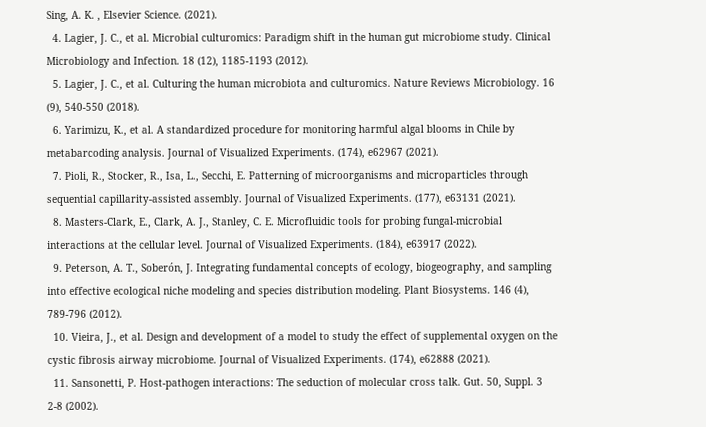Sing, A. K. , Elsevier Science. (2021).
  4. Lagier, J. C., et al. Microbial culturomics: Paradigm shift in the human gut microbiome study. Clinical Microbiology and Infection. 18 (12), 1185-1193 (2012).
  5. Lagier, J. C., et al. Culturing the human microbiota and culturomics. Nature Reviews Microbiology. 16 (9), 540-550 (2018).
  6. Yarimizu, K., et al. A standardized procedure for monitoring harmful algal blooms in Chile by metabarcoding analysis. Journal of Visualized Experiments. (174), e62967 (2021).
  7. Pioli, R., Stocker, R., Isa, L., Secchi, E. Patterning of microorganisms and microparticles through sequential capillarity-assisted assembly. Journal of Visualized Experiments. (177), e63131 (2021).
  8. Masters-Clark, E., Clark, A. J., Stanley, C. E. Microfluidic tools for probing fungal-microbial interactions at the cellular level. Journal of Visualized Experiments. (184), e63917 (2022).
  9. Peterson, A. T., Soberón, J. Integrating fundamental concepts of ecology, biogeography, and sampling into effective ecological niche modeling and species distribution modeling. Plant Biosystems. 146 (4), 789-796 (2012).
  10. Vieira, J., et al. Design and development of a model to study the effect of supplemental oxygen on the cystic fibrosis airway microbiome. Journal of Visualized Experiments. (174), e62888 (2021).
  11. Sansonetti, P. Host-pathogen interactions: The seduction of molecular cross talk. Gut. 50, Suppl. 3 2-8 (2002).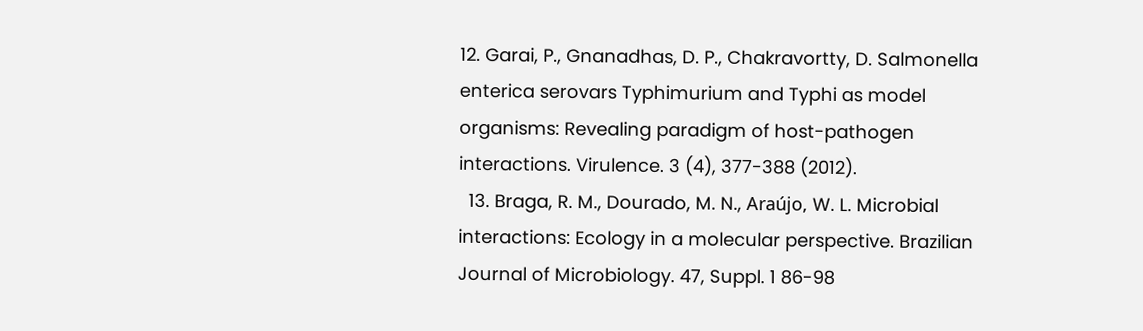12. Garai, P., Gnanadhas, D. P., Chakravortty, D. Salmonella enterica serovars Typhimurium and Typhi as model organisms: Revealing paradigm of host-pathogen interactions. Virulence. 3 (4), 377-388 (2012).
  13. Braga, R. M., Dourado, M. N., Araújo, W. L. Microbial interactions: Ecology in a molecular perspective. Brazilian Journal of Microbiology. 47, Suppl. 1 86-98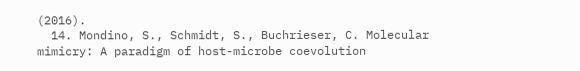(2016).
  14. Mondino, S., Schmidt, S., Buchrieser, C. Molecular mimicry: A paradigm of host-microbe coevolution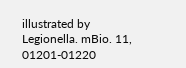illustrated by Legionella. mBio. 11, 01201-01220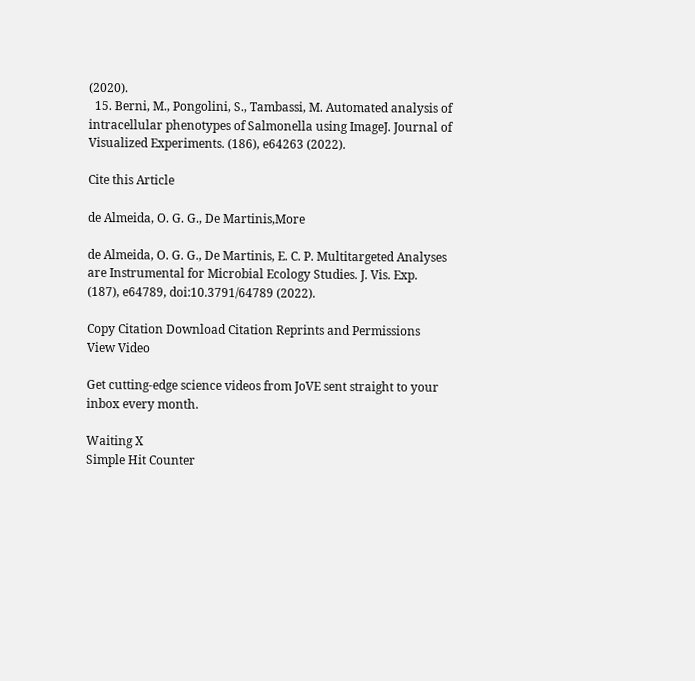(2020).
  15. Berni, M., Pongolini, S., Tambassi, M. Automated analysis of intracellular phenotypes of Salmonella using ImageJ. Journal of Visualized Experiments. (186), e64263 (2022).

Cite this Article

de Almeida, O. G. G., De Martinis,More

de Almeida, O. G. G., De Martinis, E. C. P. Multitargeted Analyses are Instrumental for Microbial Ecology Studies. J. Vis. Exp. (187), e64789, doi:10.3791/64789 (2022).

Copy Citation Download Citation Reprints and Permissions
View Video

Get cutting-edge science videos from JoVE sent straight to your inbox every month.

Waiting X
Simple Hit Counter